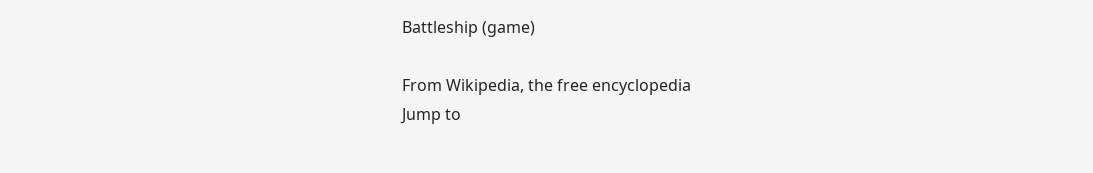Battleship (game)

From Wikipedia, the free encyclopedia
Jump to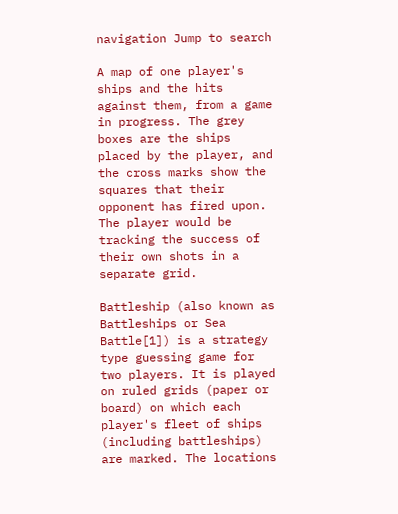navigation Jump to search

A map of one player's ships and the hits against them, from a game in progress. The grey boxes are the ships placed by the player, and the cross marks show the squares that their opponent has fired upon. The player would be tracking the success of their own shots in a separate grid.

Battleship (also known as Battleships or Sea Battle[1]) is a strategy type guessing game for two players. It is played on ruled grids (paper or board) on which each player's fleet of ships (including battleships) are marked. The locations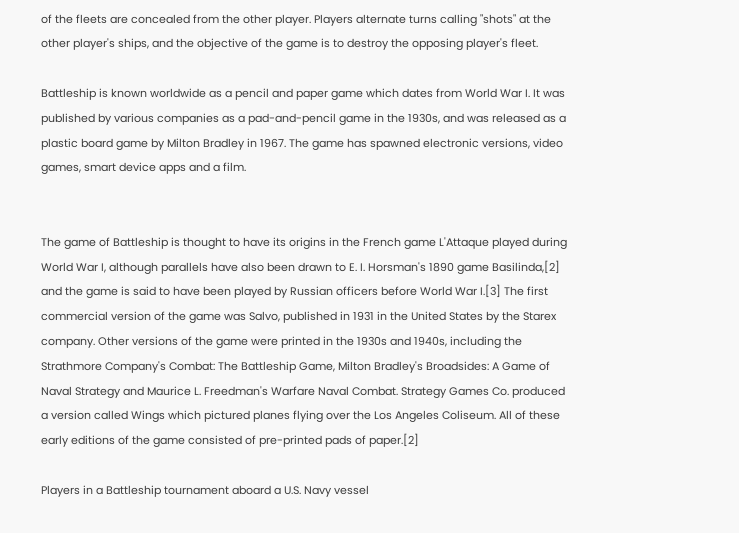of the fleets are concealed from the other player. Players alternate turns calling "shots" at the other player's ships, and the objective of the game is to destroy the opposing player's fleet.

Battleship is known worldwide as a pencil and paper game which dates from World War I. It was published by various companies as a pad-and-pencil game in the 1930s, and was released as a plastic board game by Milton Bradley in 1967. The game has spawned electronic versions, video games, smart device apps and a film.


The game of Battleship is thought to have its origins in the French game L'Attaque played during World War I, although parallels have also been drawn to E. I. Horsman's 1890 game Basilinda,[2] and the game is said to have been played by Russian officers before World War I.[3] The first commercial version of the game was Salvo, published in 1931 in the United States by the Starex company. Other versions of the game were printed in the 1930s and 1940s, including the Strathmore Company's Combat: The Battleship Game, Milton Bradley's Broadsides: A Game of Naval Strategy and Maurice L. Freedman's Warfare Naval Combat. Strategy Games Co. produced a version called Wings which pictured planes flying over the Los Angeles Coliseum. All of these early editions of the game consisted of pre-printed pads of paper.[2]

Players in a Battleship tournament aboard a U.S. Navy vessel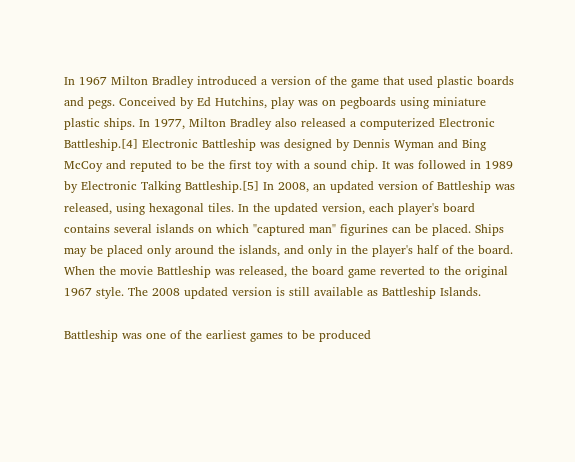In 1967 Milton Bradley introduced a version of the game that used plastic boards and pegs. Conceived by Ed Hutchins, play was on pegboards using miniature plastic ships. In 1977, Milton Bradley also released a computerized Electronic Battleship.[4] Electronic Battleship was designed by Dennis Wyman and Bing McCoy and reputed to be the first toy with a sound chip. It was followed in 1989 by Electronic Talking Battleship.[5] In 2008, an updated version of Battleship was released, using hexagonal tiles. In the updated version, each player's board contains several islands on which "captured man" figurines can be placed. Ships may be placed only around the islands, and only in the player's half of the board. When the movie Battleship was released, the board game reverted to the original 1967 style. The 2008 updated version is still available as Battleship Islands.

Battleship was one of the earliest games to be produced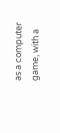as a computer game, with a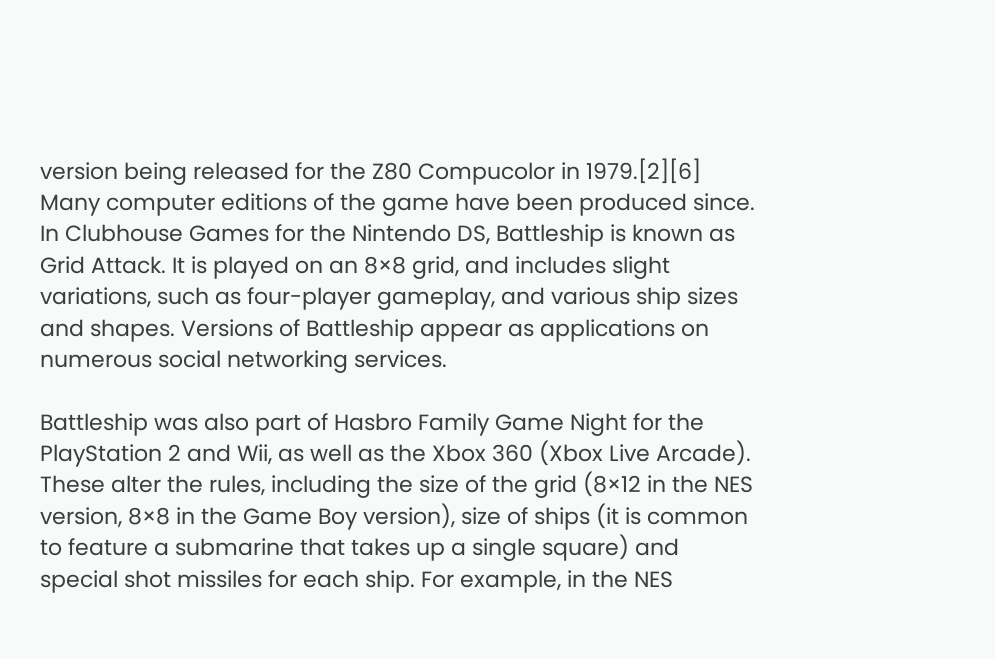version being released for the Z80 Compucolor in 1979.[2][6] Many computer editions of the game have been produced since. In Clubhouse Games for the Nintendo DS, Battleship is known as Grid Attack. It is played on an 8×8 grid, and includes slight variations, such as four-player gameplay, and various ship sizes and shapes. Versions of Battleship appear as applications on numerous social networking services.

Battleship was also part of Hasbro Family Game Night for the PlayStation 2 and Wii, as well as the Xbox 360 (Xbox Live Arcade). These alter the rules, including the size of the grid (8×12 in the NES version, 8×8 in the Game Boy version), size of ships (it is common to feature a submarine that takes up a single square) and special shot missiles for each ship. For example, in the NES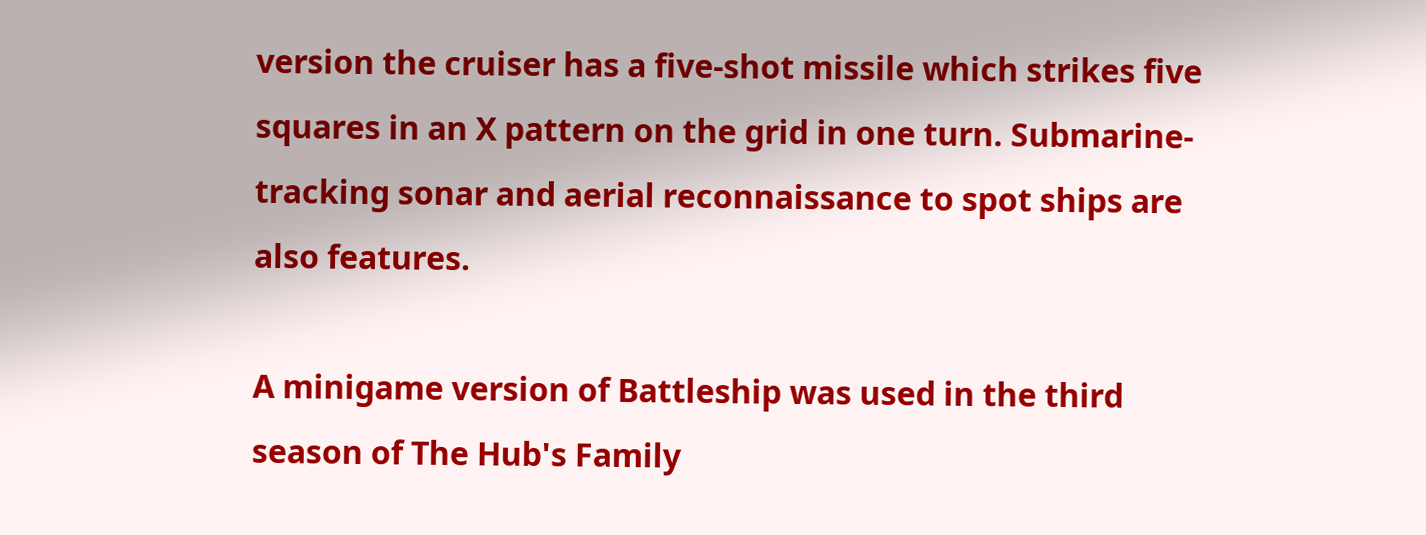version the cruiser has a five-shot missile which strikes five squares in an X pattern on the grid in one turn. Submarine-tracking sonar and aerial reconnaissance to spot ships are also features.

A minigame version of Battleship was used in the third season of The Hub's Family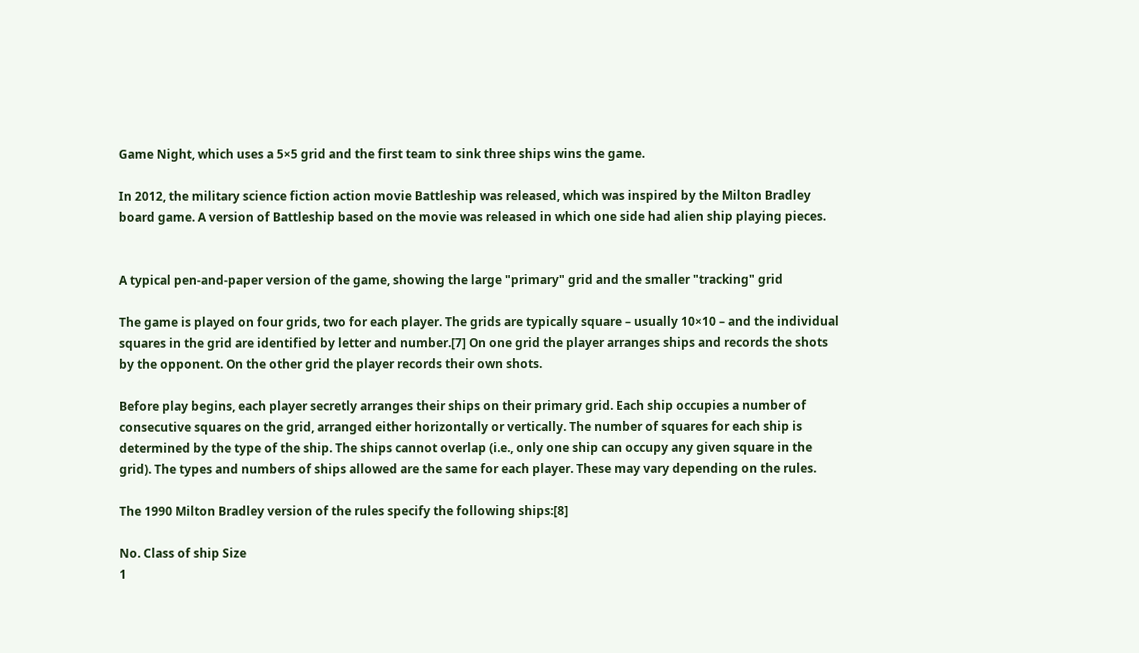Game Night, which uses a 5×5 grid and the first team to sink three ships wins the game.

In 2012, the military science fiction action movie Battleship was released, which was inspired by the Milton Bradley board game. A version of Battleship based on the movie was released in which one side had alien ship playing pieces.


A typical pen-and-paper version of the game, showing the large "primary" grid and the smaller "tracking" grid

The game is played on four grids, two for each player. The grids are typically square – usually 10×10 – and the individual squares in the grid are identified by letter and number.[7] On one grid the player arranges ships and records the shots by the opponent. On the other grid the player records their own shots.

Before play begins, each player secretly arranges their ships on their primary grid. Each ship occupies a number of consecutive squares on the grid, arranged either horizontally or vertically. The number of squares for each ship is determined by the type of the ship. The ships cannot overlap (i.e., only one ship can occupy any given square in the grid). The types and numbers of ships allowed are the same for each player. These may vary depending on the rules.

The 1990 Milton Bradley version of the rules specify the following ships:[8]

No. Class of ship Size
1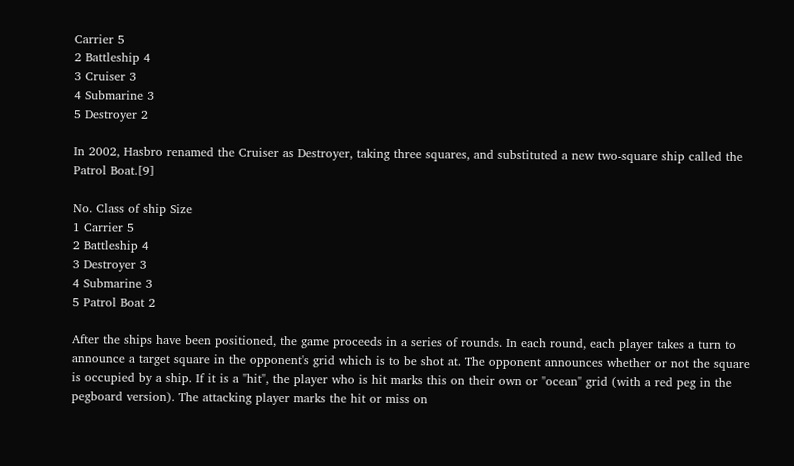Carrier 5
2 Battleship 4
3 Cruiser 3
4 Submarine 3
5 Destroyer 2

In 2002, Hasbro renamed the Cruiser as Destroyer, taking three squares, and substituted a new two-square ship called the Patrol Boat.[9]

No. Class of ship Size
1 Carrier 5
2 Battleship 4
3 Destroyer 3
4 Submarine 3
5 Patrol Boat 2

After the ships have been positioned, the game proceeds in a series of rounds. In each round, each player takes a turn to announce a target square in the opponent's grid which is to be shot at. The opponent announces whether or not the square is occupied by a ship. If it is a "hit", the player who is hit marks this on their own or "ocean" grid (with a red peg in the pegboard version). The attacking player marks the hit or miss on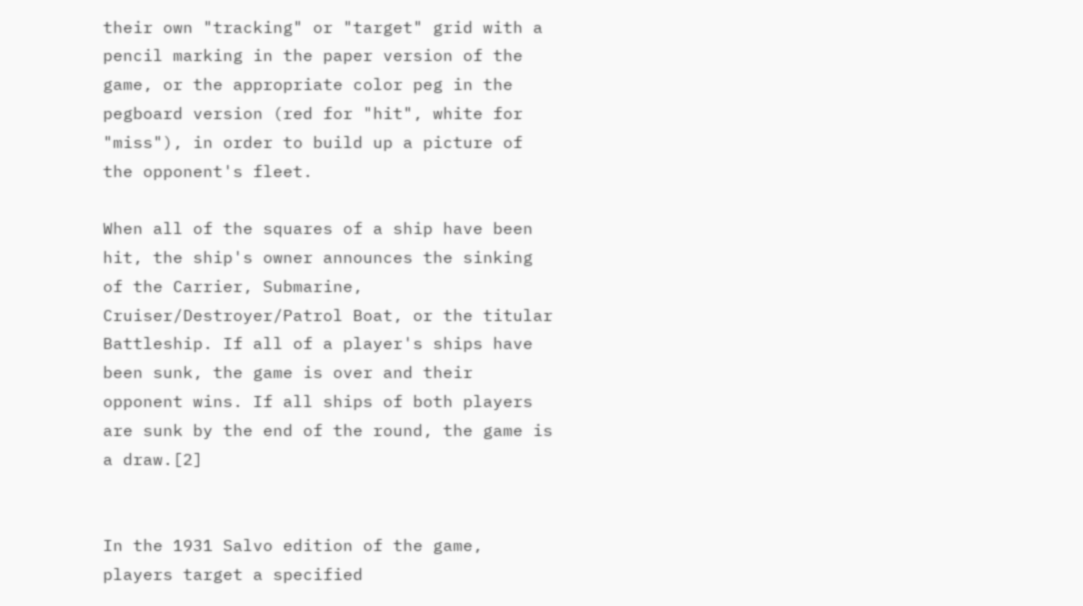their own "tracking" or "target" grid with a pencil marking in the paper version of the game, or the appropriate color peg in the pegboard version (red for "hit", white for "miss"), in order to build up a picture of the opponent's fleet.

When all of the squares of a ship have been hit, the ship's owner announces the sinking of the Carrier, Submarine, Cruiser/Destroyer/Patrol Boat, or the titular Battleship. If all of a player's ships have been sunk, the game is over and their opponent wins. If all ships of both players are sunk by the end of the round, the game is a draw.[2]


In the 1931 Salvo edition of the game, players target a specified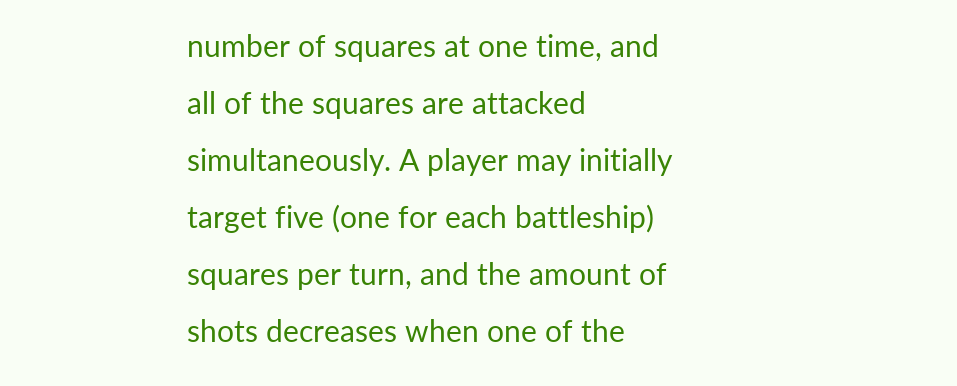number of squares at one time, and all of the squares are attacked simultaneously. A player may initially target five (one for each battleship) squares per turn, and the amount of shots decreases when one of the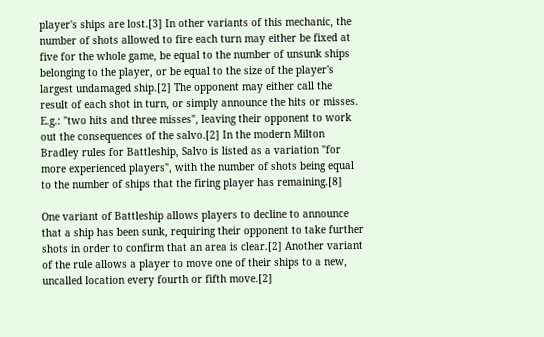player's ships are lost.[3] In other variants of this mechanic, the number of shots allowed to fire each turn may either be fixed at five for the whole game, be equal to the number of unsunk ships belonging to the player, or be equal to the size of the player's largest undamaged ship.[2] The opponent may either call the result of each shot in turn, or simply announce the hits or misses. E.g.: "two hits and three misses", leaving their opponent to work out the consequences of the salvo.[2] In the modern Milton Bradley rules for Battleship, Salvo is listed as a variation "for more experienced players", with the number of shots being equal to the number of ships that the firing player has remaining.[8]

One variant of Battleship allows players to decline to announce that a ship has been sunk, requiring their opponent to take further shots in order to confirm that an area is clear.[2] Another variant of the rule allows a player to move one of their ships to a new, uncalled location every fourth or fifth move.[2]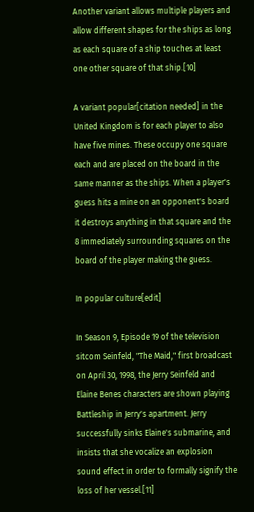Another variant allows multiple players and allow different shapes for the ships as long as each square of a ship touches at least one other square of that ship.[10]

A variant popular[citation needed] in the United Kingdom is for each player to also have five mines. These occupy one square each and are placed on the board in the same manner as the ships. When a player's guess hits a mine on an opponent's board it destroys anything in that square and the 8 immediately surrounding squares on the board of the player making the guess.

In popular culture[edit]

In Season 9, Episode 19 of the television sitcom Seinfeld, "The Maid," first broadcast on April 30, 1998, the Jerry Seinfeld and Elaine Benes characters are shown playing Battleship in Jerry's apartment. Jerry successfully sinks Elaine's submarine, and insists that she vocalize an explosion sound effect in order to formally signify the loss of her vessel.[11]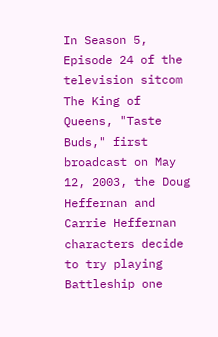In Season 5, Episode 24 of the television sitcom The King of Queens, "Taste Buds," first broadcast on May 12, 2003, the Doug Heffernan and Carrie Heffernan characters decide to try playing Battleship one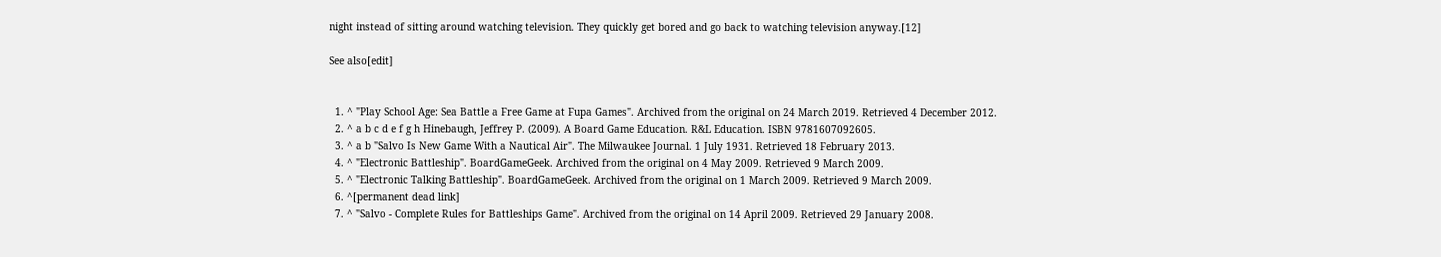night instead of sitting around watching television. They quickly get bored and go back to watching television anyway.[12]

See also[edit]


  1. ^ "Play School Age: Sea Battle a Free Game at Fupa Games". Archived from the original on 24 March 2019. Retrieved 4 December 2012.
  2. ^ a b c d e f g h Hinebaugh, Jeffrey P. (2009). A Board Game Education. R&L Education. ISBN 9781607092605.
  3. ^ a b "Salvo Is New Game With a Nautical Air". The Milwaukee Journal. 1 July 1931. Retrieved 18 February 2013.
  4. ^ "Electronic Battleship". BoardGameGeek. Archived from the original on 4 May 2009. Retrieved 9 March 2009.
  5. ^ "Electronic Talking Battleship". BoardGameGeek. Archived from the original on 1 March 2009. Retrieved 9 March 2009.
  6. ^[permanent dead link]
  7. ^ "Salvo - Complete Rules for Battleships Game". Archived from the original on 14 April 2009. Retrieved 29 January 2008.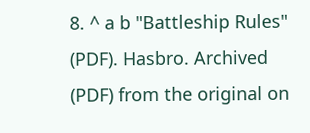8. ^ a b "Battleship Rules" (PDF). Hasbro. Archived (PDF) from the original on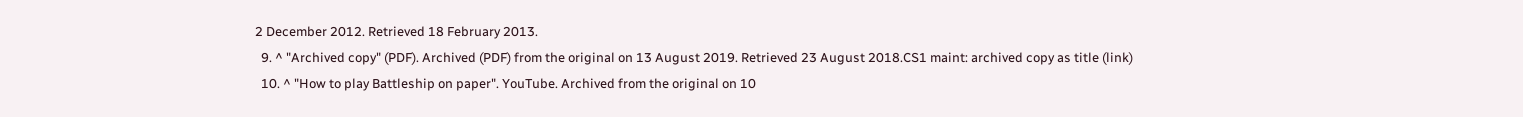2 December 2012. Retrieved 18 February 2013.
  9. ^ "Archived copy" (PDF). Archived (PDF) from the original on 13 August 2019. Retrieved 23 August 2018.CS1 maint: archived copy as title (link)
  10. ^ "How to play Battleship on paper". YouTube. Archived from the original on 10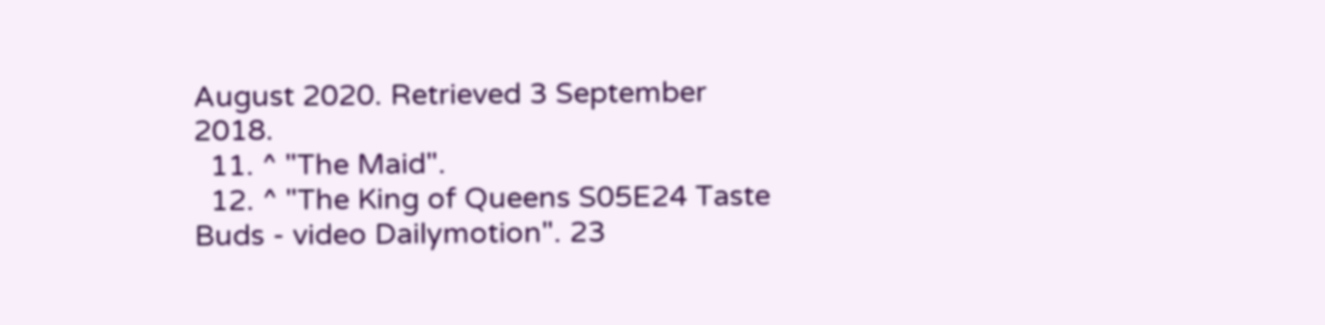August 2020. Retrieved 3 September 2018.
  11. ^ "The Maid".
  12. ^ "The King of Queens S05E24 Taste Buds - video Dailymotion". 23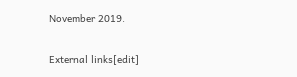November 2019.

External links[edit]